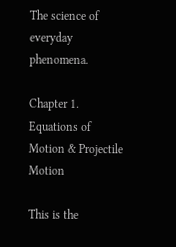The science of everyday phenomena.

Chapter 1. Equations of Motion & Projectile Motion

This is the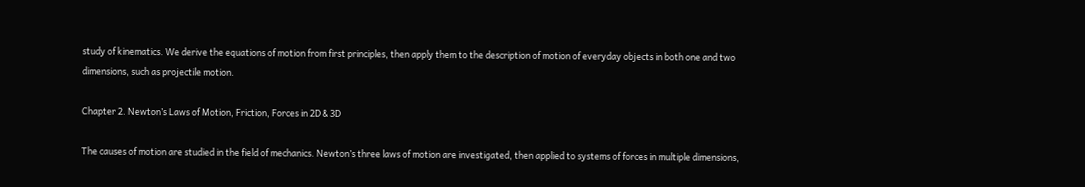study of kinematics. We derive the equations of motion from first principles, then apply them to the description of motion of everyday objects in both one and two dimensions, such as projectile motion.

Chapter 2. Newton’s Laws of Motion, Friction, Forces in 2D & 3D

The causes of motion are studied in the field of mechanics. Newton’s three laws of motion are investigated, then applied to systems of forces in multiple dimensions,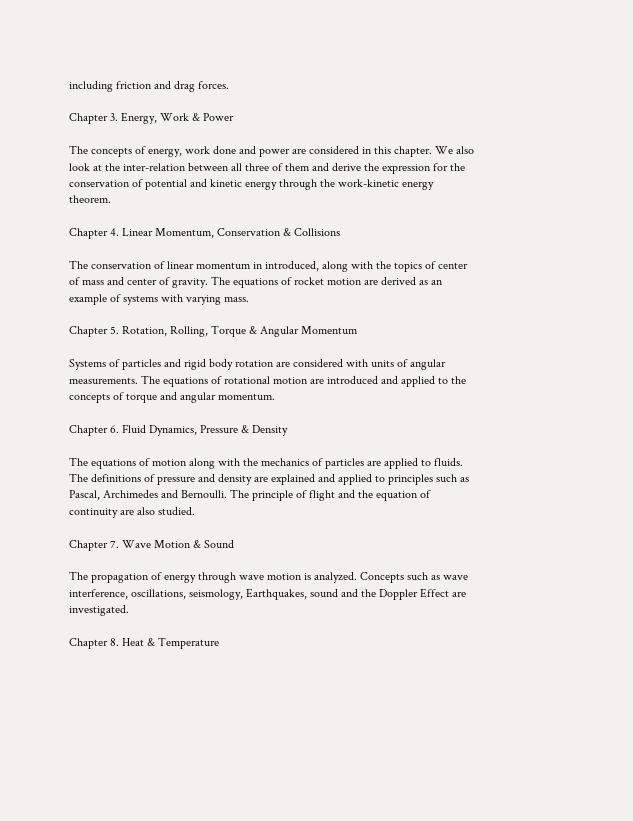including friction and drag forces.

Chapter 3. Energy, Work & Power

The concepts of energy, work done and power are considered in this chapter. We also look at the inter-relation between all three of them and derive the expression for the conservation of potential and kinetic energy through the work-kinetic energy theorem.

Chapter 4. Linear Momentum, Conservation & Collisions

The conservation of linear momentum in introduced, along with the topics of center of mass and center of gravity. The equations of rocket motion are derived as an example of systems with varying mass.

Chapter 5. Rotation, Rolling, Torque & Angular Momentum

Systems of particles and rigid body rotation are considered with units of angular measurements. The equations of rotational motion are introduced and applied to the concepts of torque and angular momentum.

Chapter 6. Fluid Dynamics, Pressure & Density

The equations of motion along with the mechanics of particles are applied to fluids. The definitions of pressure and density are explained and applied to principles such as Pascal, Archimedes and Bernoulli. The principle of flight and the equation of continuity are also studied.

Chapter 7. Wave Motion & Sound

The propagation of energy through wave motion is analyzed. Concepts such as wave interference, oscillations, seismology, Earthquakes, sound and the Doppler Effect are investigated.

Chapter 8. Heat & Temperature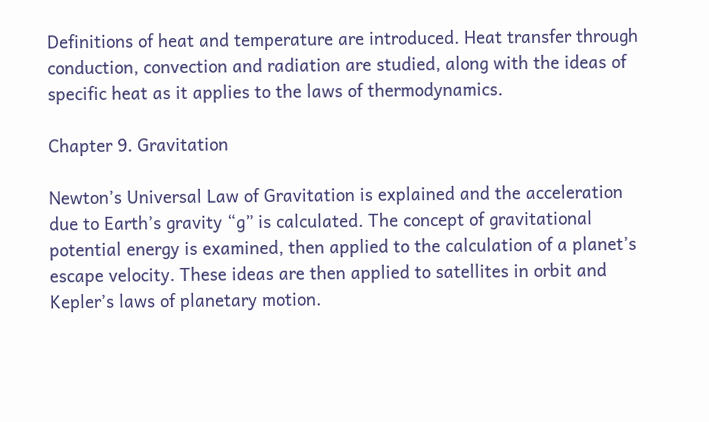Definitions of heat and temperature are introduced. Heat transfer through conduction, convection and radiation are studied, along with the ideas of specific heat as it applies to the laws of thermodynamics.

Chapter 9. Gravitation

Newton’s Universal Law of Gravitation is explained and the acceleration due to Earth’s gravity “g” is calculated. The concept of gravitational potential energy is examined, then applied to the calculation of a planet’s escape velocity. These ideas are then applied to satellites in orbit and Kepler’s laws of planetary motion.